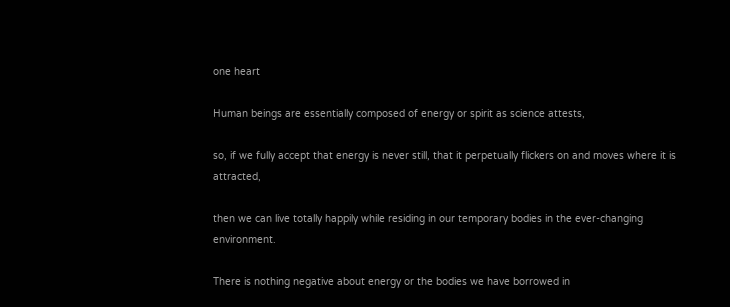one heart

Human beings are essentially composed of energy or spirit as science attests,

so, if we fully accept that energy is never still, that it perpetually flickers on and moves where it is attracted,

then we can live totally happily while residing in our temporary bodies in the ever-changing environment.

There is nothing negative about energy or the bodies we have borrowed in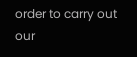order to carry out our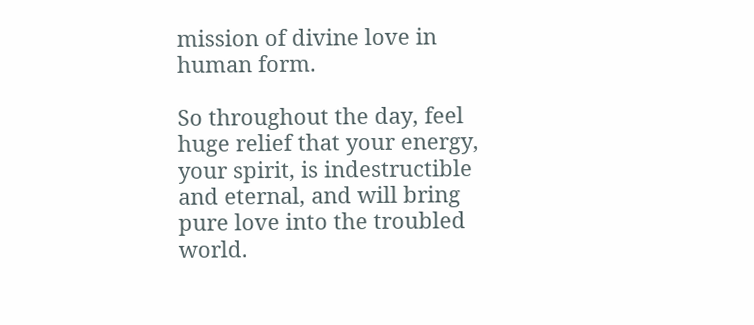mission of divine love in human form.

So throughout the day, feel huge relief that your energy, your spirit, is indestructible and eternal, and will bring pure love into the troubled world.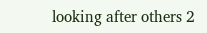looking after others 2